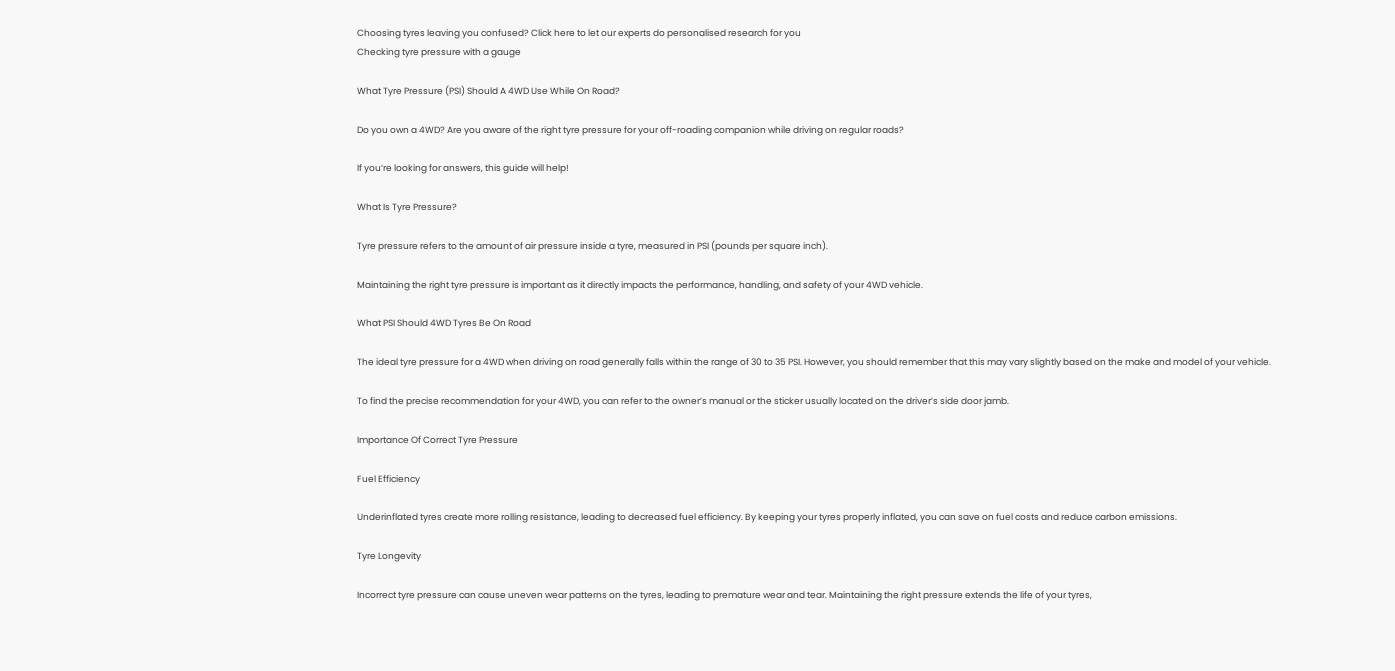Choosing tyres leaving you confused? Click here to let our experts do personalised research for you
Checking tyre pressure with a gauge

What Tyre Pressure (PSI) Should A 4WD Use While On Road?

Do you own a 4WD? Are you aware of the right tyre pressure for your off-roading companion while driving on regular roads?

If you’re looking for answers, this guide will help!

What Is Tyre Pressure?

Tyre pressure refers to the amount of air pressure inside a tyre, measured in PSI (pounds per square inch).

Maintaining the right tyre pressure is important as it directly impacts the performance, handling, and safety of your 4WD vehicle.

What PSI Should 4WD Tyres Be On Road

The ideal tyre pressure for a 4WD when driving on road generally falls within the range of 30 to 35 PSI. However, you should remember that this may vary slightly based on the make and model of your vehicle.

To find the precise recommendation for your 4WD, you can refer to the owner’s manual or the sticker usually located on the driver’s side door jamb.

Importance Of Correct Tyre Pressure

Fuel Efficiency

Underinflated tyres create more rolling resistance, leading to decreased fuel efficiency. By keeping your tyres properly inflated, you can save on fuel costs and reduce carbon emissions.

Tyre Longevity

Incorrect tyre pressure can cause uneven wear patterns on the tyres, leading to premature wear and tear. Maintaining the right pressure extends the life of your tyres,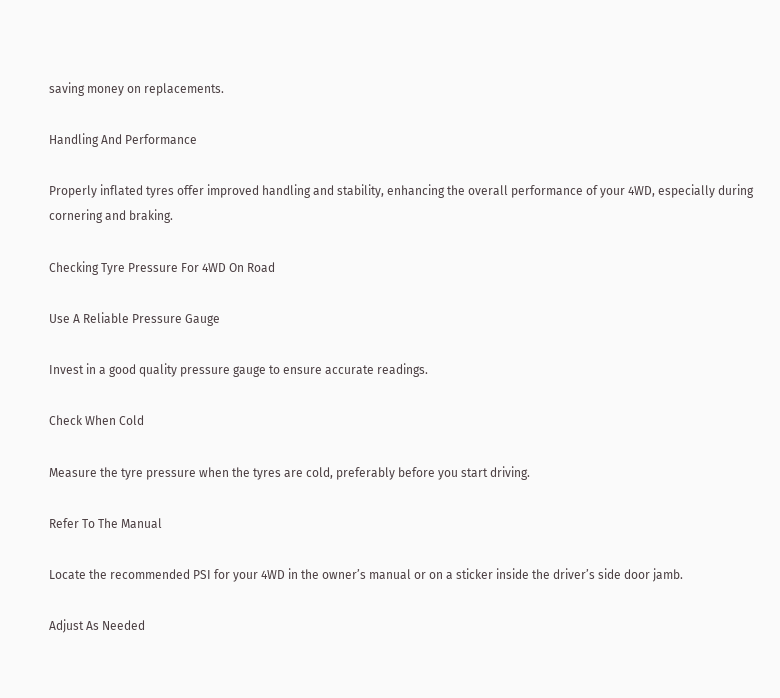saving money on replacements.

Handling And Performance

Properly inflated tyres offer improved handling and stability, enhancing the overall performance of your 4WD, especially during cornering and braking.

Checking Tyre Pressure For 4WD On Road

Use A Reliable Pressure Gauge

Invest in a good quality pressure gauge to ensure accurate readings.

Check When Cold

Measure the tyre pressure when the tyres are cold, preferably before you start driving.

Refer To The Manual

Locate the recommended PSI for your 4WD in the owner’s manual or on a sticker inside the driver’s side door jamb.

Adjust As Needed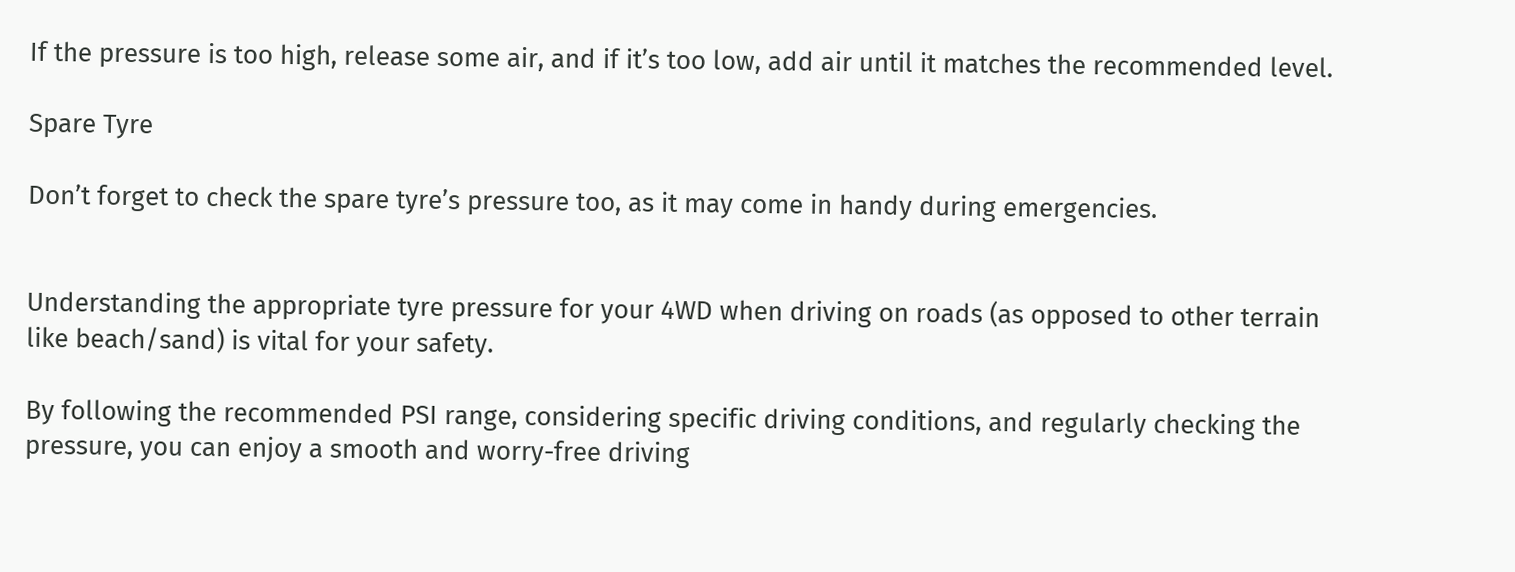If the pressure is too high, release some air, and if it’s too low, add air until it matches the recommended level.

Spare Tyre

Don’t forget to check the spare tyre’s pressure too, as it may come in handy during emergencies.


Understanding the appropriate tyre pressure for your 4WD when driving on roads (as opposed to other terrain like beach/sand) is vital for your safety.

By following the recommended PSI range, considering specific driving conditions, and regularly checking the pressure, you can enjoy a smooth and worry-free driving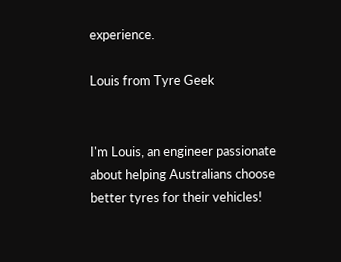experience.

Louis from Tyre Geek


I'm Louis, an engineer passionate about helping Australians choose better tyres for their vehicles!